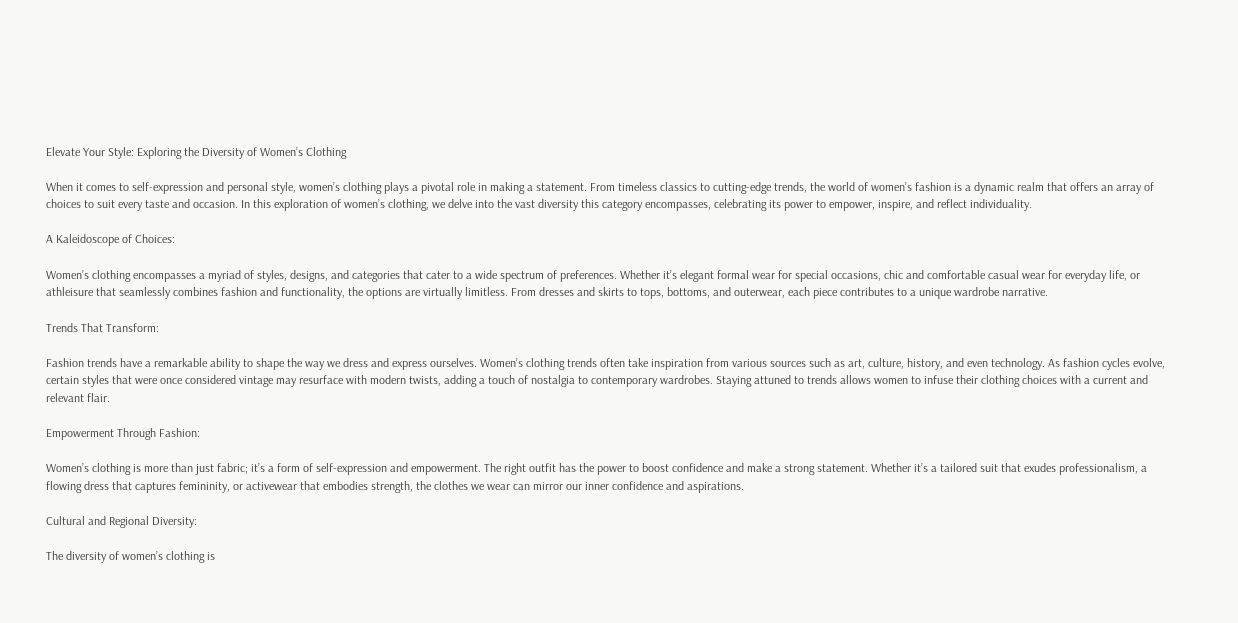Elevate Your Style: Exploring the Diversity of Women’s Clothing

When it comes to self-expression and personal style, women’s clothing plays a pivotal role in making a statement. From timeless classics to cutting-edge trends, the world of women’s fashion is a dynamic realm that offers an array of choices to suit every taste and occasion. In this exploration of women’s clothing, we delve into the vast diversity this category encompasses, celebrating its power to empower, inspire, and reflect individuality.

A Kaleidoscope of Choices:

Women’s clothing encompasses a myriad of styles, designs, and categories that cater to a wide spectrum of preferences. Whether it’s elegant formal wear for special occasions, chic and comfortable casual wear for everyday life, or athleisure that seamlessly combines fashion and functionality, the options are virtually limitless. From dresses and skirts to tops, bottoms, and outerwear, each piece contributes to a unique wardrobe narrative.

Trends That Transform:

Fashion trends have a remarkable ability to shape the way we dress and express ourselves. Women’s clothing trends often take inspiration from various sources such as art, culture, history, and even technology. As fashion cycles evolve, certain styles that were once considered vintage may resurface with modern twists, adding a touch of nostalgia to contemporary wardrobes. Staying attuned to trends allows women to infuse their clothing choices with a current and relevant flair.

Empowerment Through Fashion:

Women’s clothing is more than just fabric; it’s a form of self-expression and empowerment. The right outfit has the power to boost confidence and make a strong statement. Whether it’s a tailored suit that exudes professionalism, a flowing dress that captures femininity, or activewear that embodies strength, the clothes we wear can mirror our inner confidence and aspirations.

Cultural and Regional Diversity:

The diversity of women’s clothing is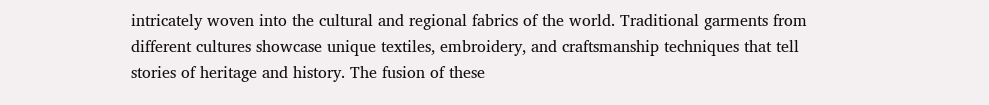intricately woven into the cultural and regional fabrics of the world. Traditional garments from different cultures showcase unique textiles, embroidery, and craftsmanship techniques that tell stories of heritage and history. The fusion of these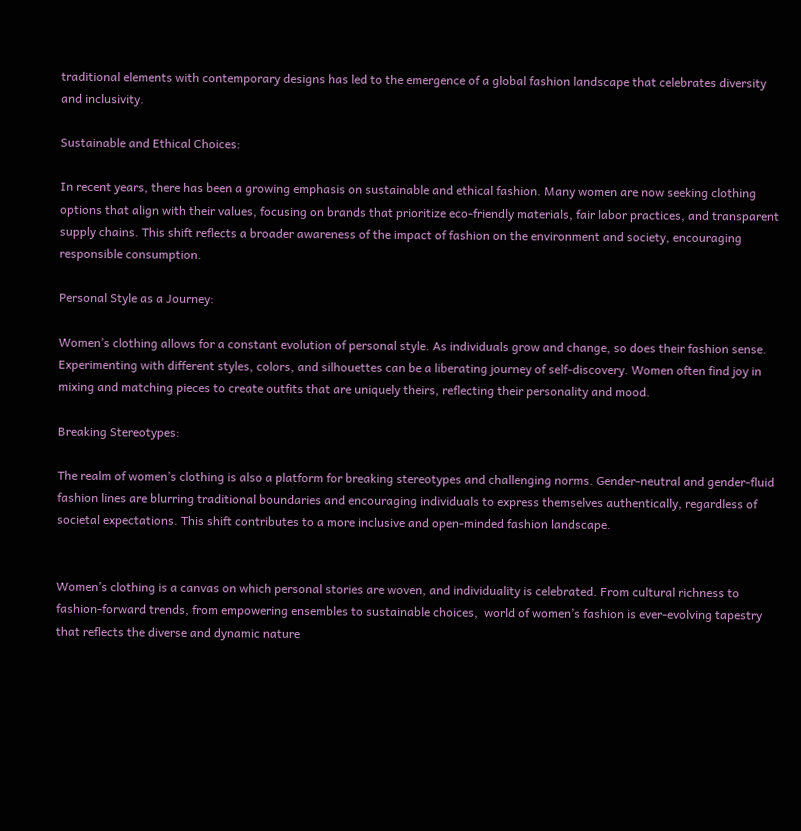traditional elements with contemporary designs has led to the emergence of a global fashion landscape that celebrates diversity and inclusivity.

Sustainable and Ethical Choices:

In recent years, there has been a growing emphasis on sustainable and ethical fashion. Many women are now seeking clothing options that align with their values, focusing on brands that prioritize eco-friendly materials, fair labor practices, and transparent supply chains. This shift reflects a broader awareness of the impact of fashion on the environment and society, encouraging responsible consumption.

Personal Style as a Journey:

Women’s clothing allows for a constant evolution of personal style. As individuals grow and change, so does their fashion sense. Experimenting with different styles, colors, and silhouettes can be a liberating journey of self-discovery. Women often find joy in mixing and matching pieces to create outfits that are uniquely theirs, reflecting their personality and mood.

Breaking Stereotypes:

The realm of women’s clothing is also a platform for breaking stereotypes and challenging norms. Gender-neutral and gender-fluid fashion lines are blurring traditional boundaries and encouraging individuals to express themselves authentically, regardless of societal expectations. This shift contributes to a more inclusive and open-minded fashion landscape.


Women’s clothing is a canvas on which personal stories are woven, and individuality is celebrated. From cultural richness to fashion-forward trends, from empowering ensembles to sustainable choices,  world of women’s fashion is ever-evolving tapestry that reflects the diverse and dynamic nature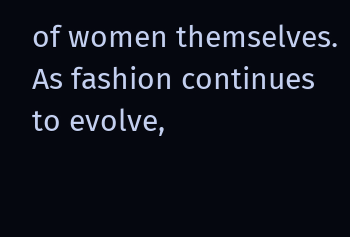of women themselves. As fashion continues to evolve,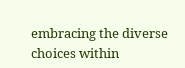embracing the diverse choices within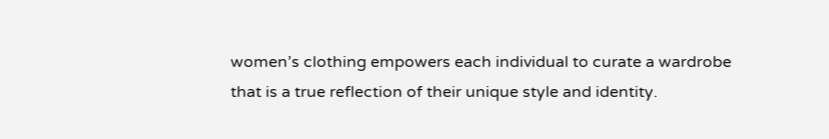women’s clothing empowers each individual to curate a wardrobe that is a true reflection of their unique style and identity.